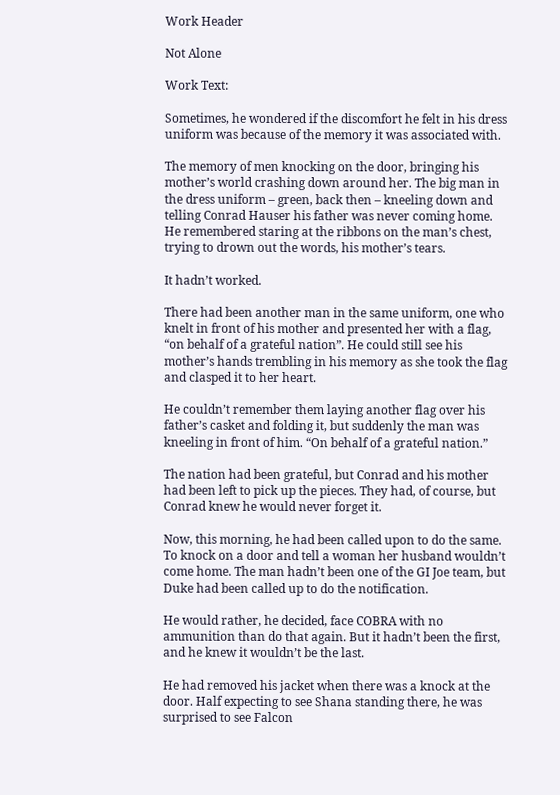Work Header

Not Alone

Work Text:

Sometimes, he wondered if the discomfort he felt in his dress uniform was because of the memory it was associated with.

The memory of men knocking on the door, bringing his mother’s world crashing down around her. The big man in the dress uniform – green, back then – kneeling down and telling Conrad Hauser his father was never coming home. He remembered staring at the ribbons on the man’s chest, trying to drown out the words, his mother’s tears.

It hadn’t worked.

There had been another man in the same uniform, one who knelt in front of his mother and presented her with a flag, “on behalf of a grateful nation”. He could still see his mother’s hands trembling in his memory as she took the flag and clasped it to her heart.

He couldn’t remember them laying another flag over his father’s casket and folding it, but suddenly the man was kneeling in front of him. “On behalf of a grateful nation.”

The nation had been grateful, but Conrad and his mother had been left to pick up the pieces. They had, of course, but Conrad knew he would never forget it.

Now, this morning, he had been called upon to do the same. To knock on a door and tell a woman her husband wouldn’t come home. The man hadn’t been one of the GI Joe team, but Duke had been called up to do the notification.

He would rather, he decided, face COBRA with no ammunition than do that again. But it hadn’t been the first, and he knew it wouldn’t be the last.

He had removed his jacket when there was a knock at the door. Half expecting to see Shana standing there, he was surprised to see Falcon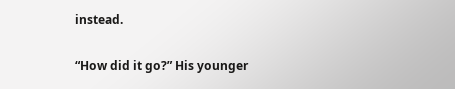instead.

“How did it go?” His younger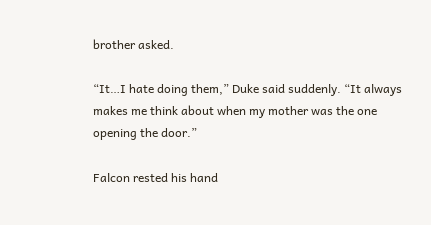brother asked.

“It…I hate doing them,” Duke said suddenly. “It always makes me think about when my mother was the one opening the door.”

Falcon rested his hand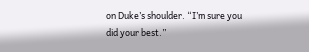on Duke’s shoulder. “I’m sure you did your best.”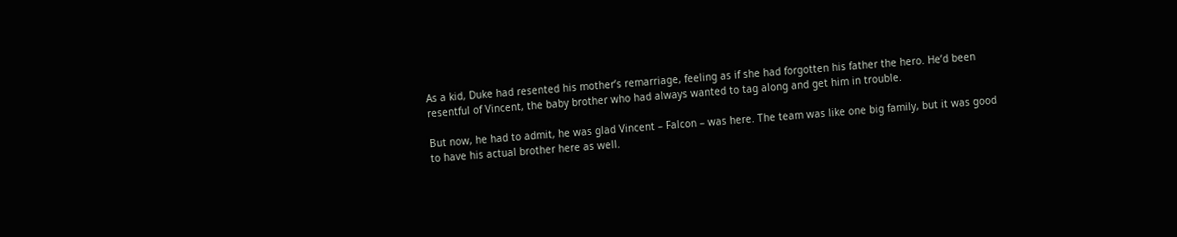As a kid, Duke had resented his mother’s remarriage, feeling as if she had forgotten his father the hero. He’d been resentful of Vincent, the baby brother who had always wanted to tag along and get him in trouble.

But now, he had to admit, he was glad Vincent – Falcon – was here. The team was like one big family, but it was good to have his actual brother here as well.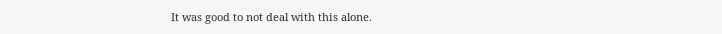It was good to not deal with this alone.